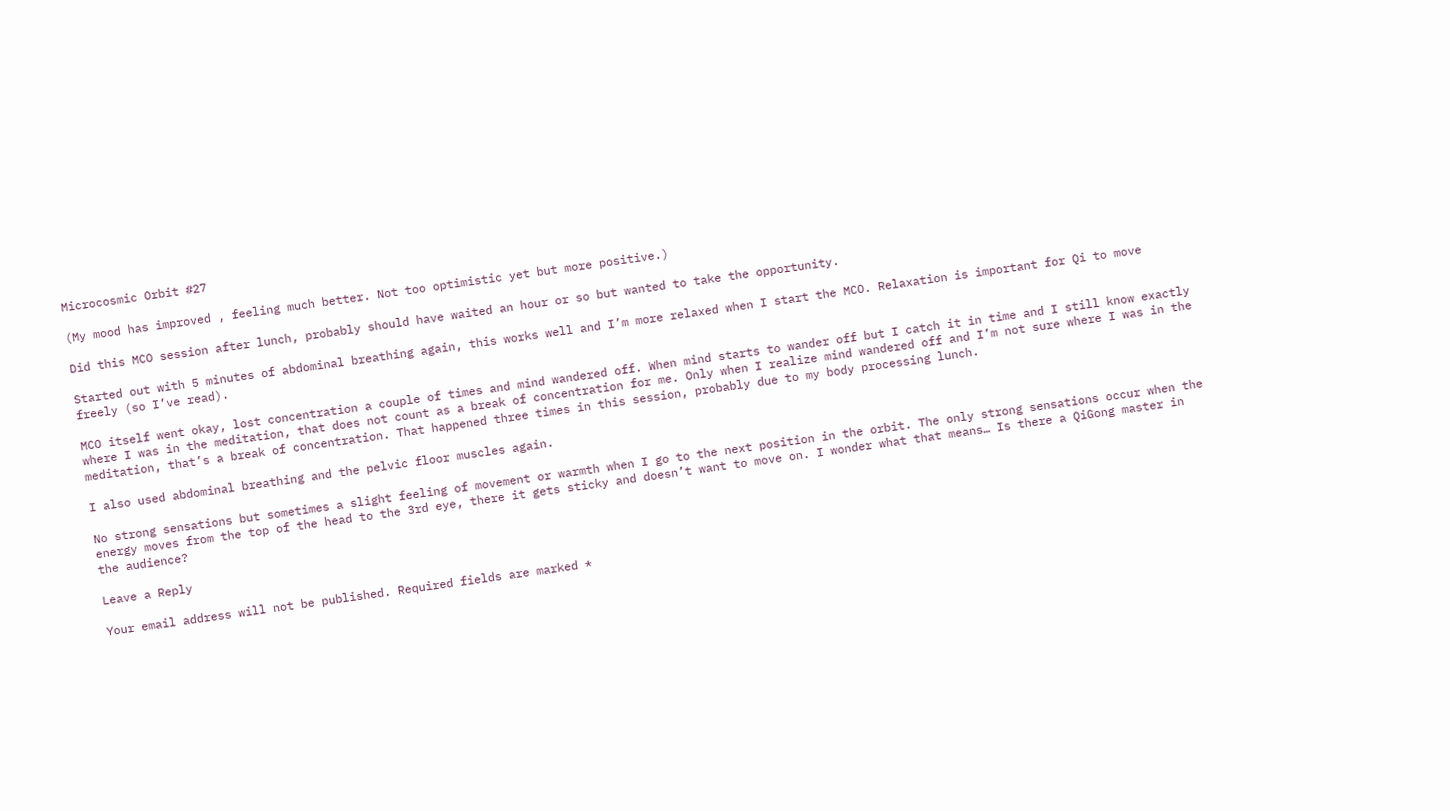Microcosmic Orbit #27

(My mood has improved , feeling much better. Not too optimistic yet but more positive.)

Did this MCO session after lunch, probably should have waited an hour or so but wanted to take the opportunity.

Started out with 5 minutes of abdominal breathing again, this works well and I’m more relaxed when I start the MCO. Relaxation is important for Qi to move freely (so I’ve read).

MCO itself went okay, lost concentration a couple of times and mind wandered off. When mind starts to wander off but I catch it in time and I still know exactly where I was in the meditation, that does not count as a break of concentration for me. Only when I realize mind wandered off and I’m not sure where I was in the meditation, that’s a break of concentration. That happened three times in this session, probably due to my body processing lunch.

I also used abdominal breathing and the pelvic floor muscles again.

No strong sensations but sometimes a slight feeling of movement or warmth when I go to the next position in the orbit. The only strong sensations occur when the energy moves from the top of the head to the 3rd eye, there it gets sticky and doesn’t want to move on. I wonder what that means… Is there a QiGong master in the audience?

Leave a Reply

Your email address will not be published. Required fields are marked *